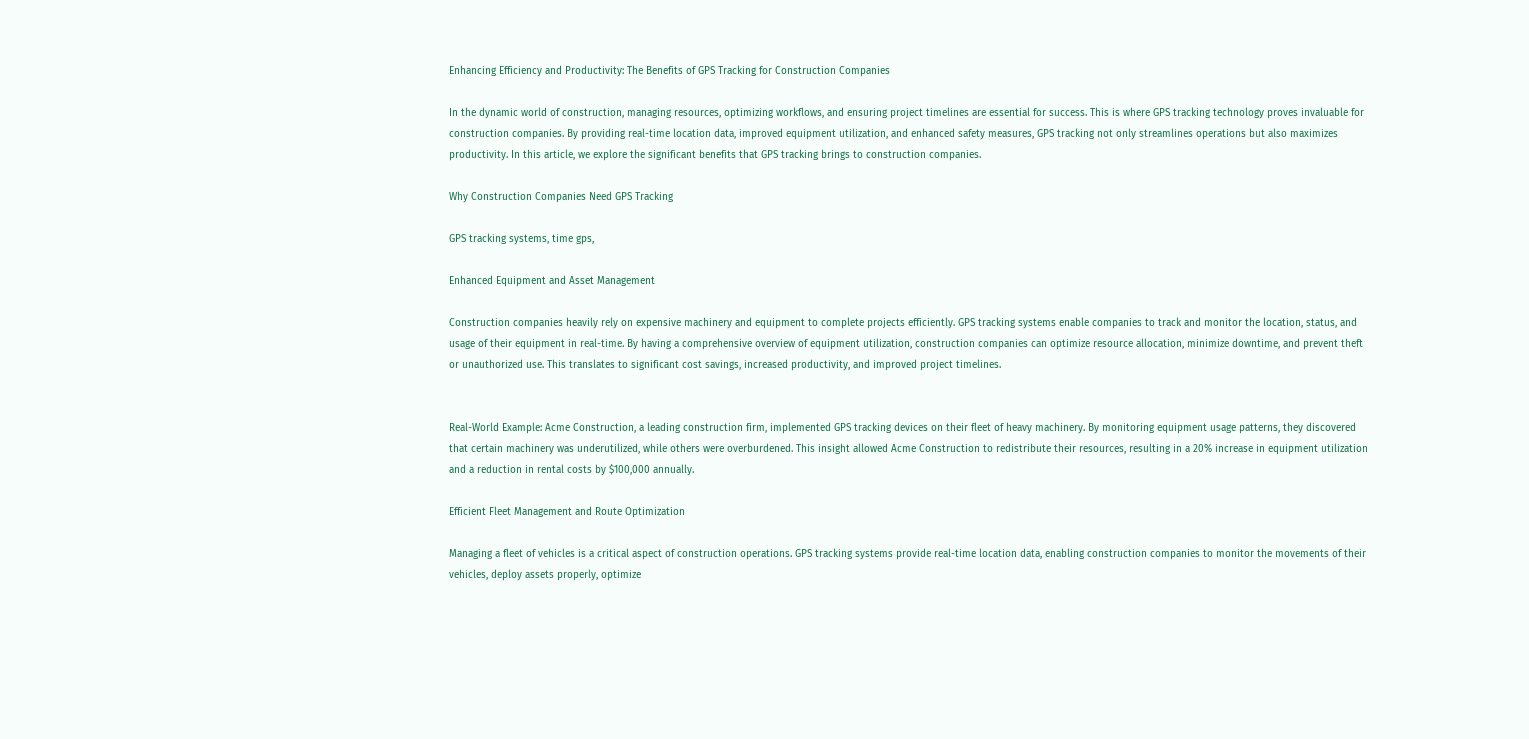Enhancing Efficiency and Productivity: The Benefits of GPS Tracking for Construction Companies

In the dynamic world of construction, managing resources, optimizing workflows, and ensuring project timelines are essential for success. This is where GPS tracking technology proves invaluable for construction companies. By providing real-time location data, improved equipment utilization, and enhanced safety measures, GPS tracking not only streamlines operations but also maximizes productivity. In this article, we explore the significant benefits that GPS tracking brings to construction companies.

Why Construction Companies Need GPS Tracking

GPS tracking systems, time gps,

Enhanced Equipment and Asset Management

Construction companies heavily rely on expensive machinery and equipment to complete projects efficiently. GPS tracking systems enable companies to track and monitor the location, status, and usage of their equipment in real-time. By having a comprehensive overview of equipment utilization, construction companies can optimize resource allocation, minimize downtime, and prevent theft or unauthorized use. This translates to significant cost savings, increased productivity, and improved project timelines.


Real-World Example: Acme Construction, a leading construction firm, implemented GPS tracking devices on their fleet of heavy machinery. By monitoring equipment usage patterns, they discovered that certain machinery was underutilized, while others were overburdened. This insight allowed Acme Construction to redistribute their resources, resulting in a 20% increase in equipment utilization and a reduction in rental costs by $100,000 annually.

Efficient Fleet Management and Route Optimization

Managing a fleet of vehicles is a critical aspect of construction operations. GPS tracking systems provide real-time location data, enabling construction companies to monitor the movements of their vehicles, deploy assets properly, optimize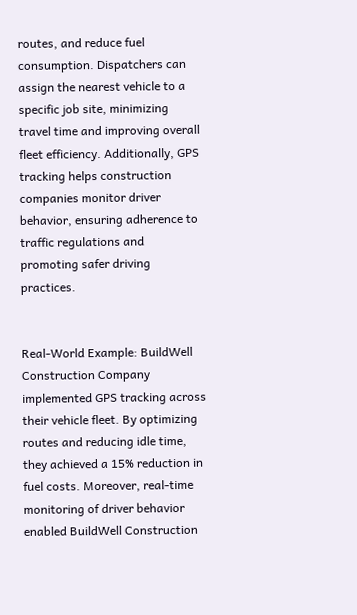routes, and reduce fuel consumption. Dispatchers can assign the nearest vehicle to a specific job site, minimizing travel time and improving overall fleet efficiency. Additionally, GPS tracking helps construction companies monitor driver behavior, ensuring adherence to traffic regulations and promoting safer driving practices.


Real-World Example: BuildWell Construction Company implemented GPS tracking across their vehicle fleet. By optimizing routes and reducing idle time, they achieved a 15% reduction in fuel costs. Moreover, real-time monitoring of driver behavior enabled BuildWell Construction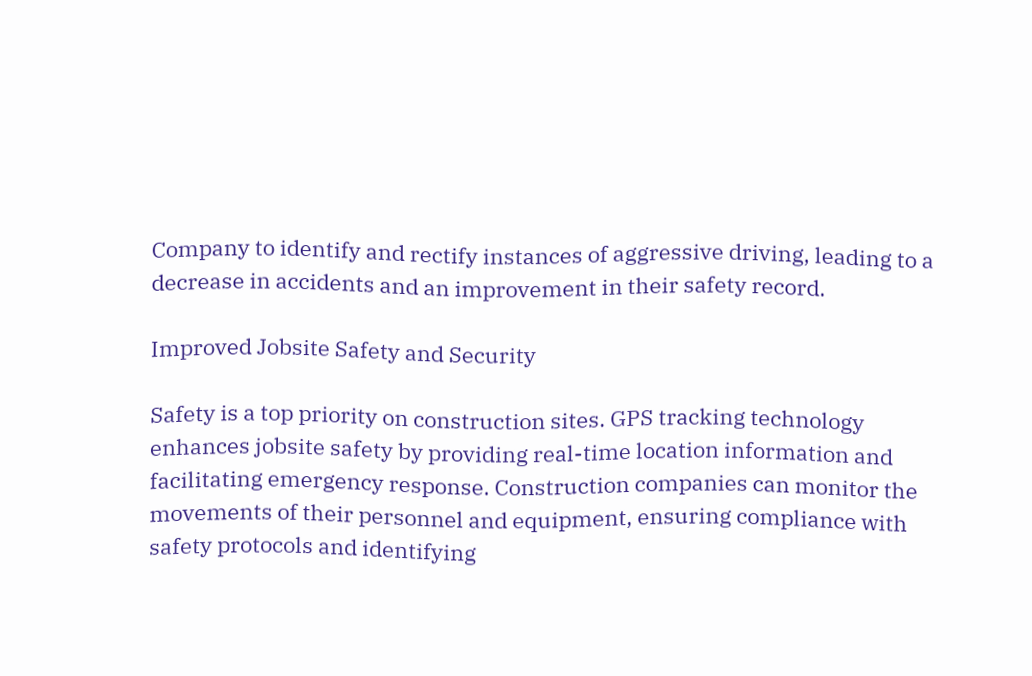Company to identify and rectify instances of aggressive driving, leading to a decrease in accidents and an improvement in their safety record.

Improved Jobsite Safety and Security

Safety is a top priority on construction sites. GPS tracking technology enhances jobsite safety by providing real-time location information and facilitating emergency response. Construction companies can monitor the movements of their personnel and equipment, ensuring compliance with safety protocols and identifying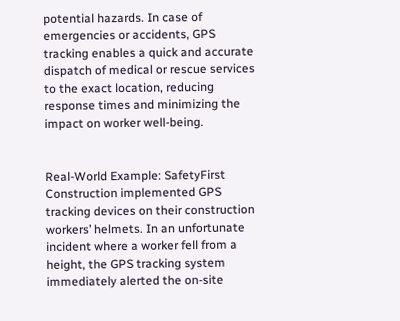potential hazards. In case of emergencies or accidents, GPS tracking enables a quick and accurate dispatch of medical or rescue services to the exact location, reducing response times and minimizing the impact on worker well-being.


Real-World Example: SafetyFirst Construction implemented GPS tracking devices on their construction workers’ helmets. In an unfortunate incident where a worker fell from a height, the GPS tracking system immediately alerted the on-site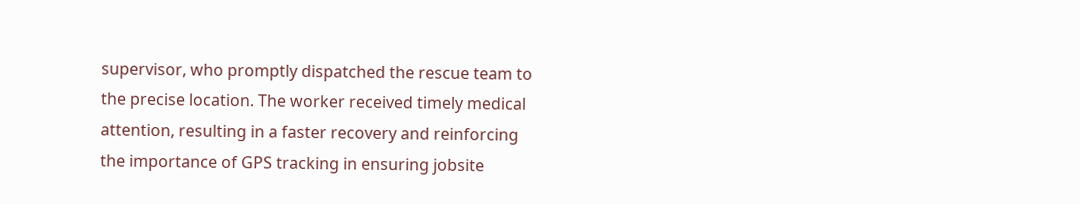supervisor, who promptly dispatched the rescue team to the precise location. The worker received timely medical attention, resulting in a faster recovery and reinforcing the importance of GPS tracking in ensuring jobsite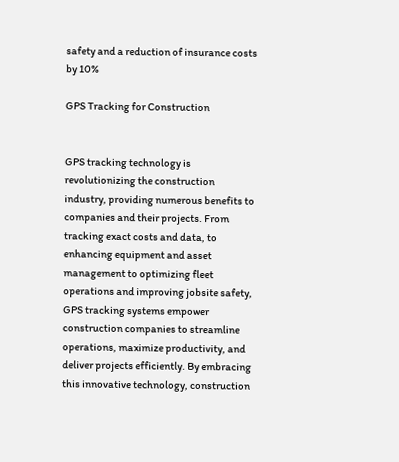safety and a reduction of insurance costs by 10%

GPS Tracking for Construction


GPS tracking technology is revolutionizing the construction industry, providing numerous benefits to companies and their projects. From tracking exact costs and data, to enhancing equipment and asset management to optimizing fleet operations and improving jobsite safety, GPS tracking systems empower construction companies to streamline operations, maximize productivity, and deliver projects efficiently. By embracing this innovative technology, construction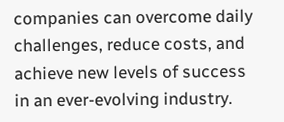companies can overcome daily challenges, reduce costs, and achieve new levels of success in an ever-evolving industry.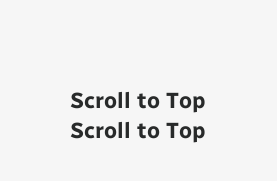Scroll to Top
Scroll to Top